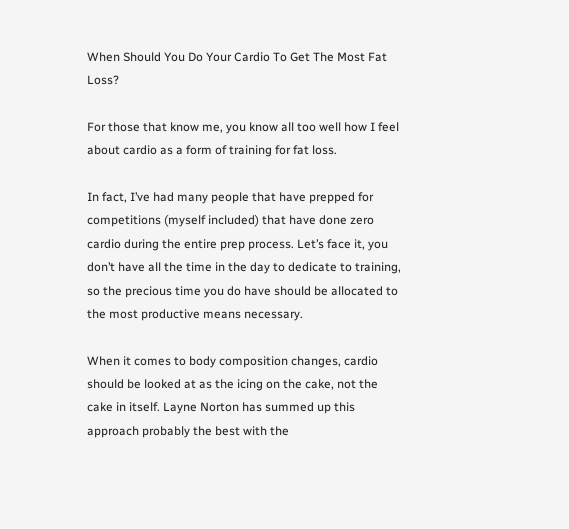When Should You Do Your Cardio To Get The Most Fat Loss?

For those that know me, you know all too well how I feel about cardio as a form of training for fat loss.

In fact, I’ve had many people that have prepped for competitions (myself included) that have done zero cardio during the entire prep process. Let’s face it, you don’t have all the time in the day to dedicate to training, so the precious time you do have should be allocated to the most productive means necessary.

When it comes to body composition changes, cardio should be looked at as the icing on the cake, not the cake in itself. Layne Norton has summed up this approach probably the best with the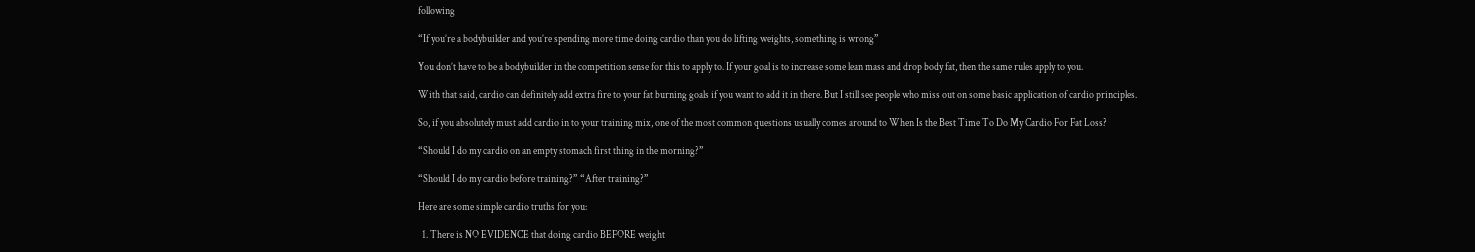following

“If you’re a bodybuilder and you’re spending more time doing cardio than you do lifting weights, something is wrong”

You don’t have to be a bodybuilder in the competition sense for this to apply to. If your goal is to increase some lean mass and drop body fat, then the same rules apply to you.

With that said, cardio can definitely add extra fire to your fat burning goals if you want to add it in there. But I still see people who miss out on some basic application of cardio principles.

So, if you absolutely must add cardio in to your training mix, one of the most common questions usually comes around to When Is the Best Time To Do My Cardio For Fat Loss?

“Should I do my cardio on an empty stomach first thing in the morning?”

“Should I do my cardio before training?” “After training?”

Here are some simple cardio truths for you:

  1. There is NO EVIDENCE that doing cardio BEFORE weight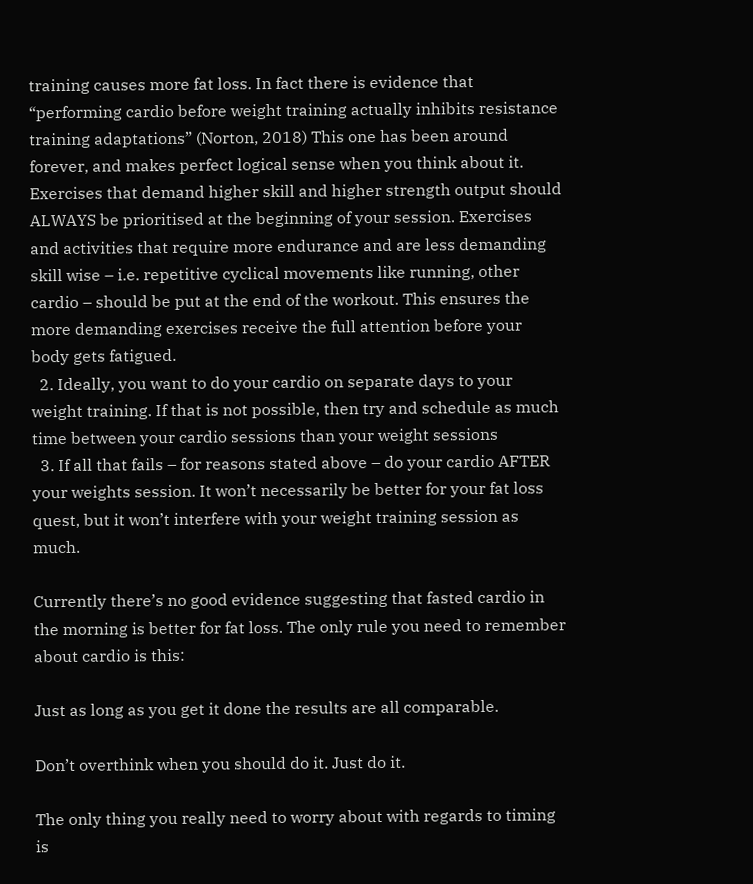training causes more fat loss. In fact there is evidence that “performing cardio before weight training actually inhibits resistance training adaptations” (Norton, 2018) This one has been around forever, and makes perfect logical sense when you think about it. Exercises that demand higher skill and higher strength output should ALWAYS be prioritised at the beginning of your session. Exercises and activities that require more endurance and are less demanding skill wise – i.e. repetitive cyclical movements like running, other cardio – should be put at the end of the workout. This ensures the more demanding exercises receive the full attention before your body gets fatigued.
  2. Ideally, you want to do your cardio on separate days to your weight training. If that is not possible, then try and schedule as much time between your cardio sessions than your weight sessions
  3. If all that fails – for reasons stated above – do your cardio AFTER your weights session. It won’t necessarily be better for your fat loss quest, but it won’t interfere with your weight training session as much.

Currently there’s no good evidence suggesting that fasted cardio in the morning is better for fat loss. The only rule you need to remember about cardio is this:

Just as long as you get it done the results are all comparable.

Don’t overthink when you should do it. Just do it.

The only thing you really need to worry about with regards to timing is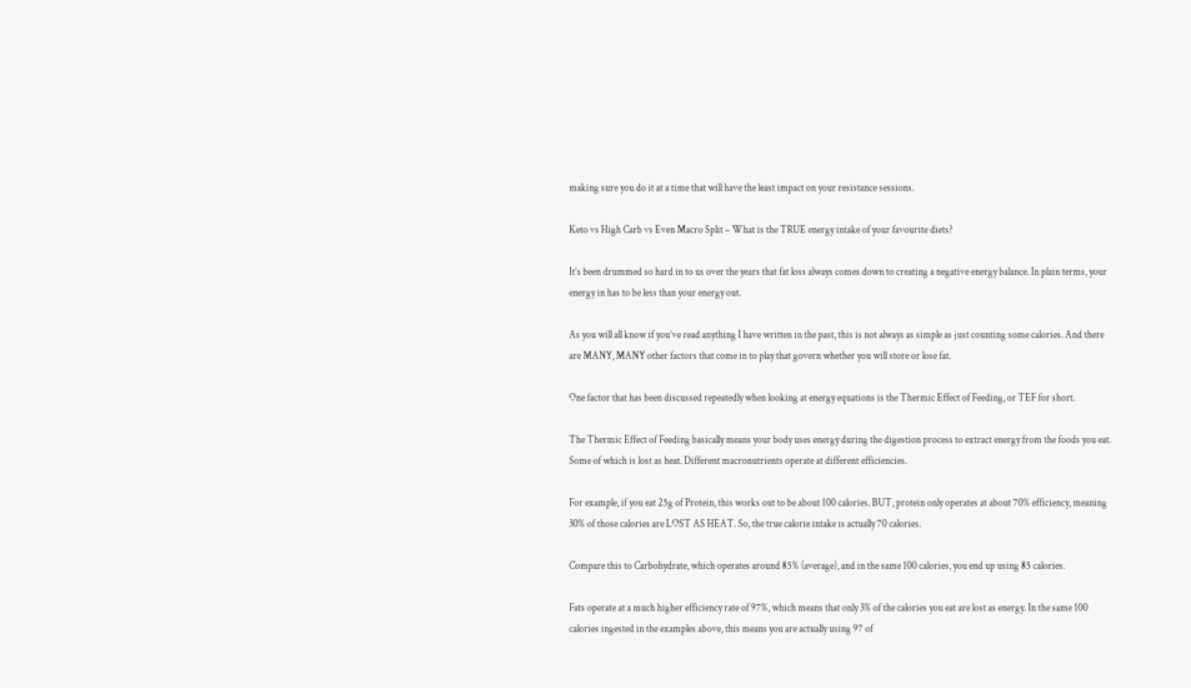making sure you do it at a time that will have the least impact on your resistance sessions.

Keto vs High Carb vs Even Macro Split – What is the TRUE energy intake of your favourite diets?

It’s been drummed so hard in to us over the years that fat loss always comes down to creating a negative energy balance. In plain terms, your energy in has to be less than your energy out.

As you will all know if you’ve read anything I have written in the past, this is not always as simple as just counting some calories. And there are MANY, MANY other factors that come in to play that govern whether you will store or lose fat.

One factor that has been discussed repeatedly when looking at energy equations is the Thermic Effect of Feeding, or TEF for short.

The Thermic Effect of Feeding basically means your body uses energy during the digestion process to extract energy from the foods you eat. Some of which is lost as heat. Different macronutrients operate at different efficiencies.

For example, if you eat 25g of Protein, this works out to be about 100 calories. BUT, protein only operates at about 70% efficiency, meaning 30% of those calories are LOST AS HEAT. So, the true calorie intake is actually 70 calories.

Compare this to Carbohydrate, which operates around 85% (average), and in the same 100 calories, you end up using 85 calories.

Fats operate at a much higher efficiency rate of 97%, which means that only 3% of the calories you eat are lost as energy. In the same 100 calories ingested in the examples above, this means you are actually using 97 of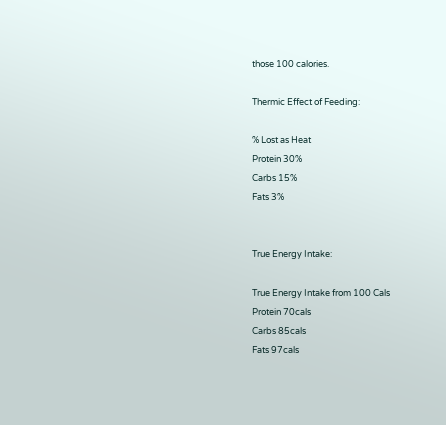those 100 calories.

Thermic Effect of Feeding:

% Lost as Heat
Protein 30%
Carbs 15%
Fats 3%


True Energy Intake:

True Energy Intake from 100 Cals
Protein 70cals
Carbs 85cals
Fats 97cals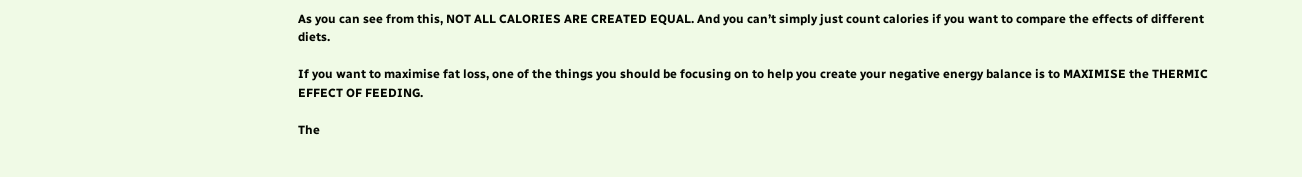As you can see from this, NOT ALL CALORIES ARE CREATED EQUAL. And you can’t simply just count calories if you want to compare the effects of different diets.

If you want to maximise fat loss, one of the things you should be focusing on to help you create your negative energy balance is to MAXIMISE the THERMIC EFFECT OF FEEDING.

The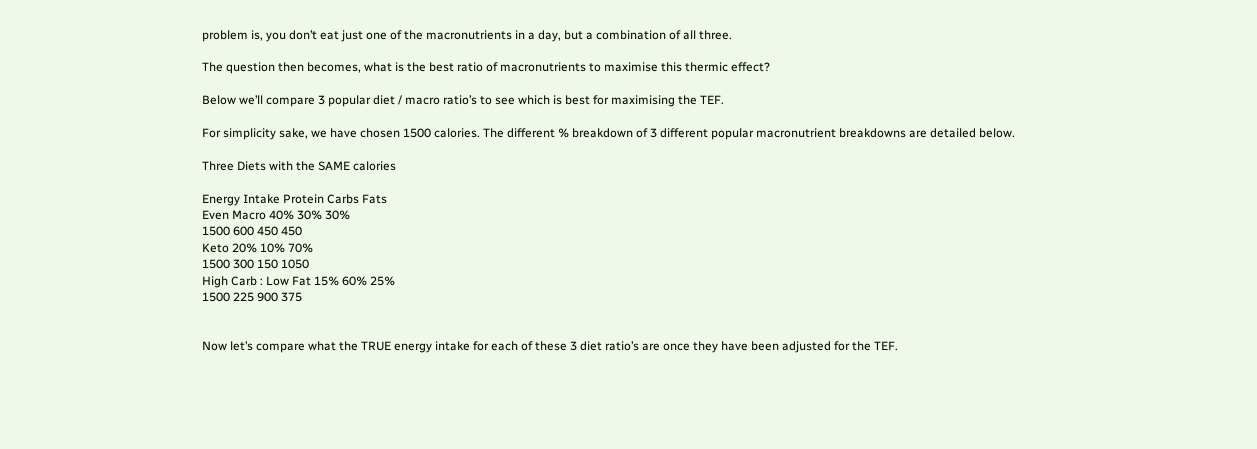problem is, you don’t eat just one of the macronutrients in a day, but a combination of all three.

The question then becomes, what is the best ratio of macronutrients to maximise this thermic effect?

Below we’ll compare 3 popular diet / macro ratio’s to see which is best for maximising the TEF.

For simplicity sake, we have chosen 1500 calories. The different % breakdown of 3 different popular macronutrient breakdowns are detailed below.

Three Diets with the SAME calories

Energy Intake Protein Carbs Fats
Even Macro 40% 30% 30%
1500 600 450 450
Keto 20% 10% 70%
1500 300 150 1050
High Carb : Low Fat 15% 60% 25%
1500 225 900 375


Now let’s compare what the TRUE energy intake for each of these 3 diet ratio’s are once they have been adjusted for the TEF.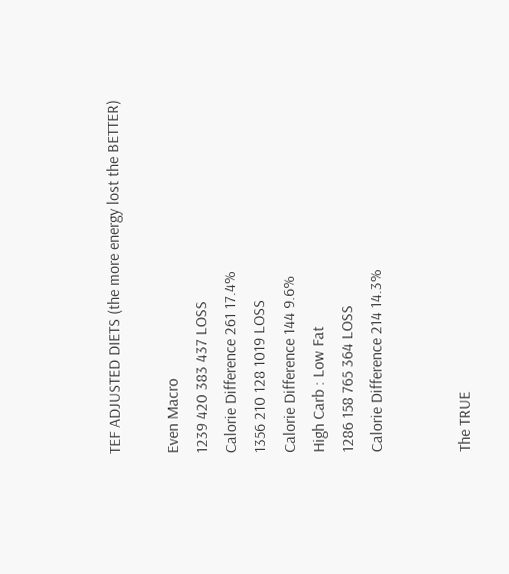TEF ADJUSTED DIETS (the more energy lost the BETTER)

Even Macro
1239 420 383 437 LOSS
Calorie Difference 261 17.4%
1356 210 128 1019 LOSS
Calorie Difference 144 9.6%
High Carb : Low Fat
1286 158 765 364 LOSS
Calorie Difference 214 14.3%


The TRUE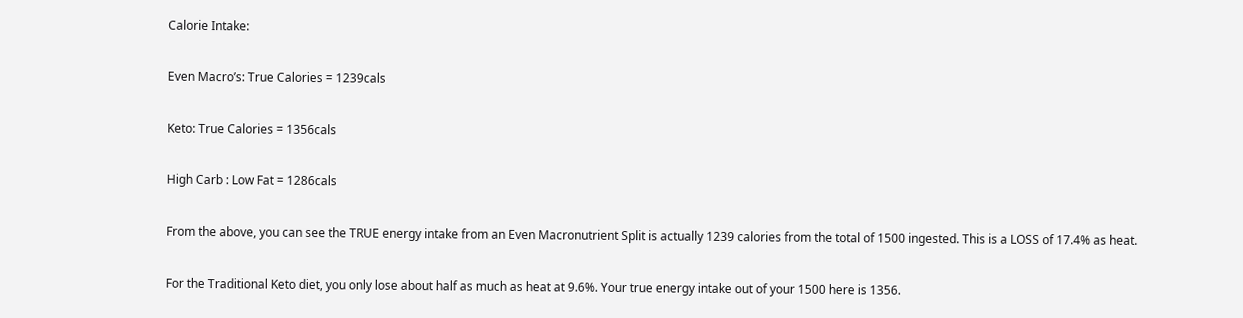Calorie Intake:

Even Macro’s: True Calories = 1239cals

Keto: True Calories = 1356cals

High Carb : Low Fat = 1286cals

From the above, you can see the TRUE energy intake from an Even Macronutrient Split is actually 1239 calories from the total of 1500 ingested. This is a LOSS of 17.4% as heat.

For the Traditional Keto diet, you only lose about half as much as heat at 9.6%. Your true energy intake out of your 1500 here is 1356.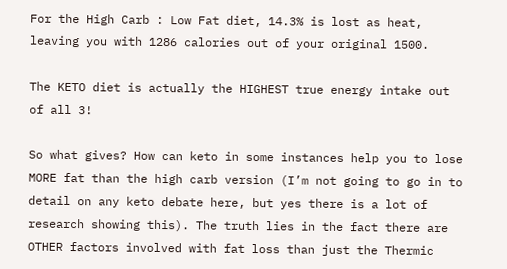For the High Carb : Low Fat diet, 14.3% is lost as heat, leaving you with 1286 calories out of your original 1500.

The KETO diet is actually the HIGHEST true energy intake out of all 3!

So what gives? How can keto in some instances help you to lose MORE fat than the high carb version (I’m not going to go in to detail on any keto debate here, but yes there is a lot of research showing this). The truth lies in the fact there are OTHER factors involved with fat loss than just the Thermic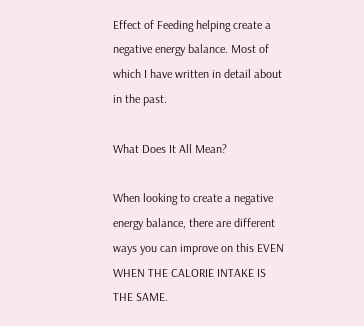Effect of Feeding helping create a negative energy balance. Most of which I have written in detail about in the past.

What Does It All Mean?

When looking to create a negative energy balance, there are different ways you can improve on this EVEN WHEN THE CALORIE INTAKE IS THE SAME.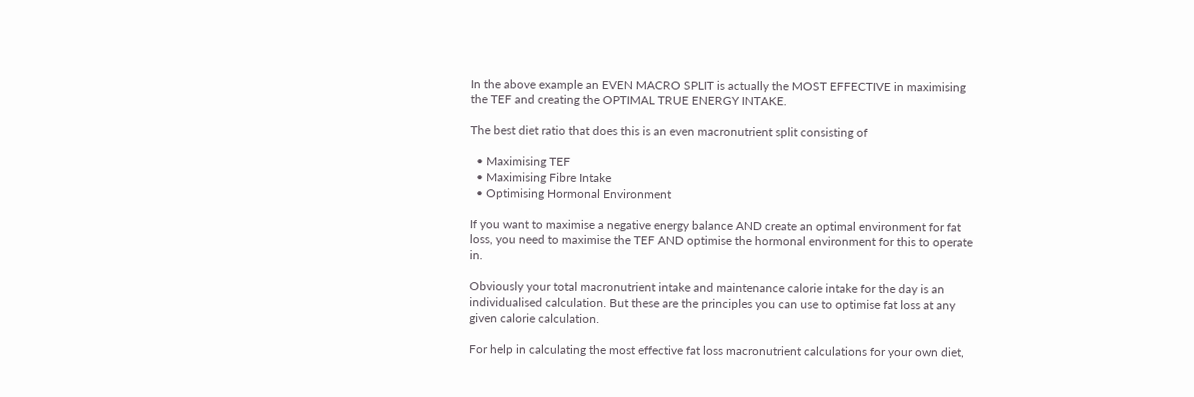In the above example an EVEN MACRO SPLIT is actually the MOST EFFECTIVE in maximising the TEF and creating the OPTIMAL TRUE ENERGY INTAKE.

The best diet ratio that does this is an even macronutrient split consisting of

  • Maximising TEF
  • Maximising Fibre Intake
  • Optimising Hormonal Environment

If you want to maximise a negative energy balance AND create an optimal environment for fat loss, you need to maximise the TEF AND optimise the hormonal environment for this to operate in.

Obviously your total macronutrient intake and maintenance calorie intake for the day is an individualised calculation. But these are the principles you can use to optimise fat loss at any given calorie calculation.

For help in calculating the most effective fat loss macronutrient calculations for your own diet,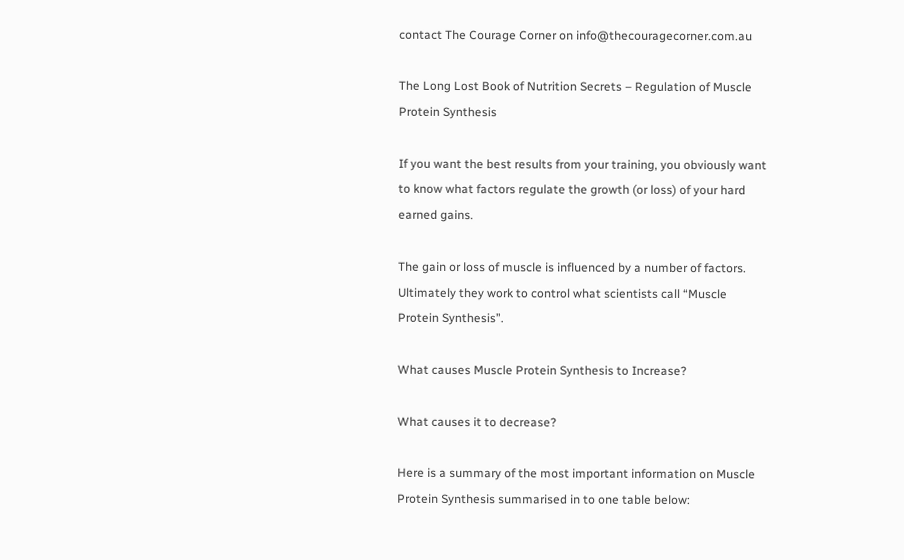contact The Courage Corner on info@thecouragecorner.com.au

The Long Lost Book of Nutrition Secrets – Regulation of Muscle Protein Synthesis

If you want the best results from your training, you obviously want to know what factors regulate the growth (or loss) of your hard earned gains.

The gain or loss of muscle is influenced by a number of factors. Ultimately they work to control what scientists call “Muscle Protein Synthesis”.

What causes Muscle Protein Synthesis to Increase?

What causes it to decrease?

Here is a summary of the most important information on Muscle Protein Synthesis summarised in to one table below: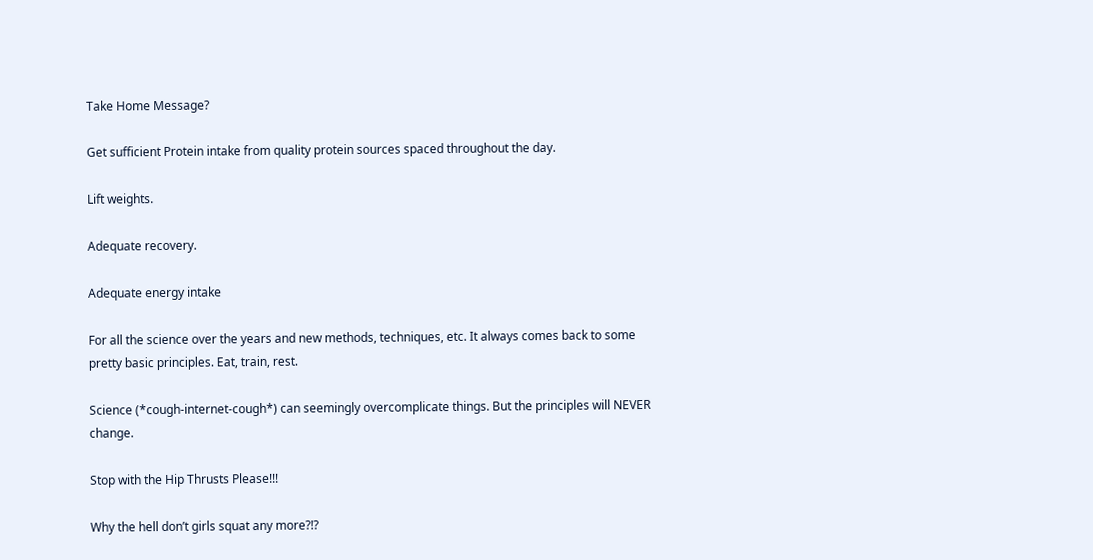Take Home Message?

Get sufficient Protein intake from quality protein sources spaced throughout the day.

Lift weights.

Adequate recovery.

Adequate energy intake

For all the science over the years and new methods, techniques, etc. It always comes back to some pretty basic principles. Eat, train, rest.

Science (*cough-internet-cough*) can seemingly overcomplicate things. But the principles will NEVER change.

Stop with the Hip Thrusts Please!!!

Why the hell don’t girls squat any more?!?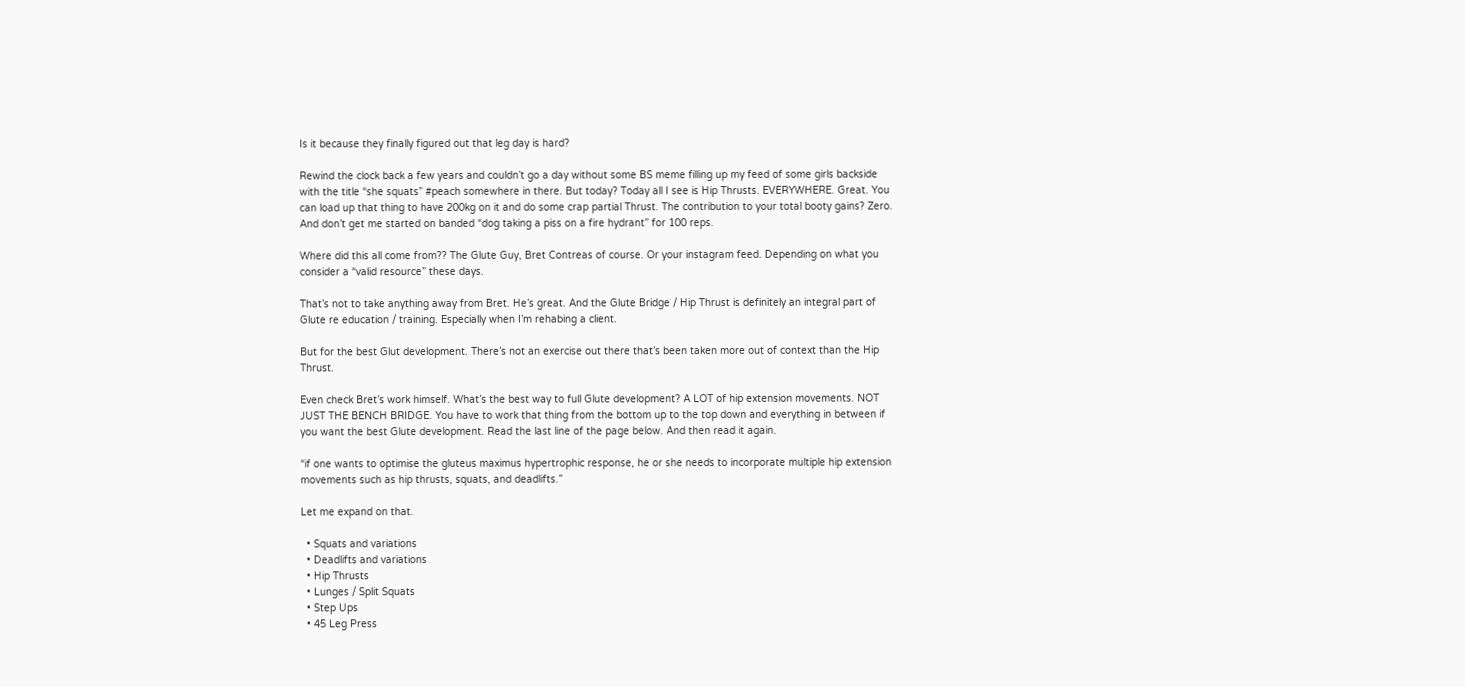Is it because they finally figured out that leg day is hard?

Rewind the clock back a few years and couldn’t go a day without some BS meme filling up my feed of some girls backside with the title “she squats” #peach somewhere in there. But today? Today all I see is Hip Thrusts. EVERYWHERE. Great. You can load up that thing to have 200kg on it and do some crap partial Thrust. The contribution to your total booty gains? Zero. And don’t get me started on banded “dog taking a piss on a fire hydrant” for 100 reps.

Where did this all come from?? The Glute Guy, Bret Contreas of course. Or your instagram feed. Depending on what you consider a “valid resource” these days.

That’s not to take anything away from Bret. He’s great. And the Glute Bridge / Hip Thrust is definitely an integral part of Glute re education / training. Especially when I’m rehabing a client.

But for the best Glut development. There’s not an exercise out there that’s been taken more out of context than the Hip Thrust.

Even check Bret’s work himself. What’s the best way to full Glute development? A LOT of hip extension movements. NOT JUST THE BENCH BRIDGE. You have to work that thing from the bottom up to the top down and everything in between if you want the best Glute development. Read the last line of the page below. And then read it again.

“if one wants to optimise the gluteus maximus hypertrophic response, he or she needs to incorporate multiple hip extension movements such as hip thrusts, squats, and deadlifts.”

Let me expand on that.

  • Squats and variations
  • Deadlifts and variations
  • Hip Thrusts
  • Lunges / Split Squats
  • Step Ups
  • 45 Leg Press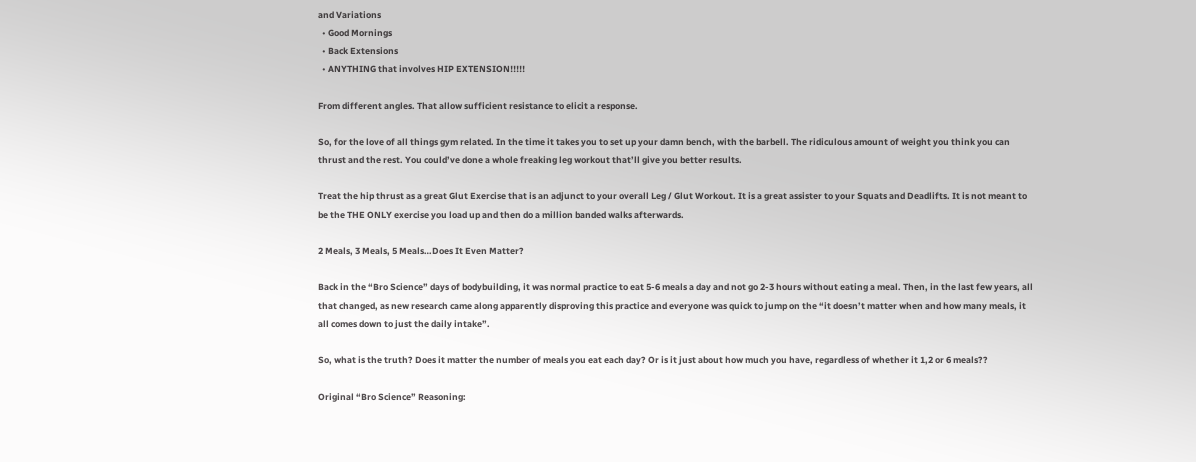and Variations
  • Good Mornings
  • Back Extensions
  • ANYTHING that involves HIP EXTENSION!!!!!

From different angles. That allow sufficient resistance to elicit a response.

So, for the love of all things gym related. In the time it takes you to set up your damn bench, with the barbell. The ridiculous amount of weight you think you can thrust and the rest. You could’ve done a whole freaking leg workout that’ll give you better results.

Treat the hip thrust as a great Glut Exercise that is an adjunct to your overall Leg / Glut Workout. It is a great assister to your Squats and Deadlifts. It is not meant to be the THE ONLY exercise you load up and then do a million banded walks afterwards.

2 Meals, 3 Meals, 5 Meals…Does It Even Matter?

Back in the “Bro Science” days of bodybuilding, it was normal practice to eat 5-6 meals a day and not go 2-3 hours without eating a meal. Then, in the last few years, all that changed, as new research came along apparently disproving this practice and everyone was quick to jump on the “it doesn’t matter when and how many meals, it all comes down to just the daily intake”.

So, what is the truth? Does it matter the number of meals you eat each day? Or is it just about how much you have, regardless of whether it 1,2 or 6 meals??

Original “Bro Science” Reasoning: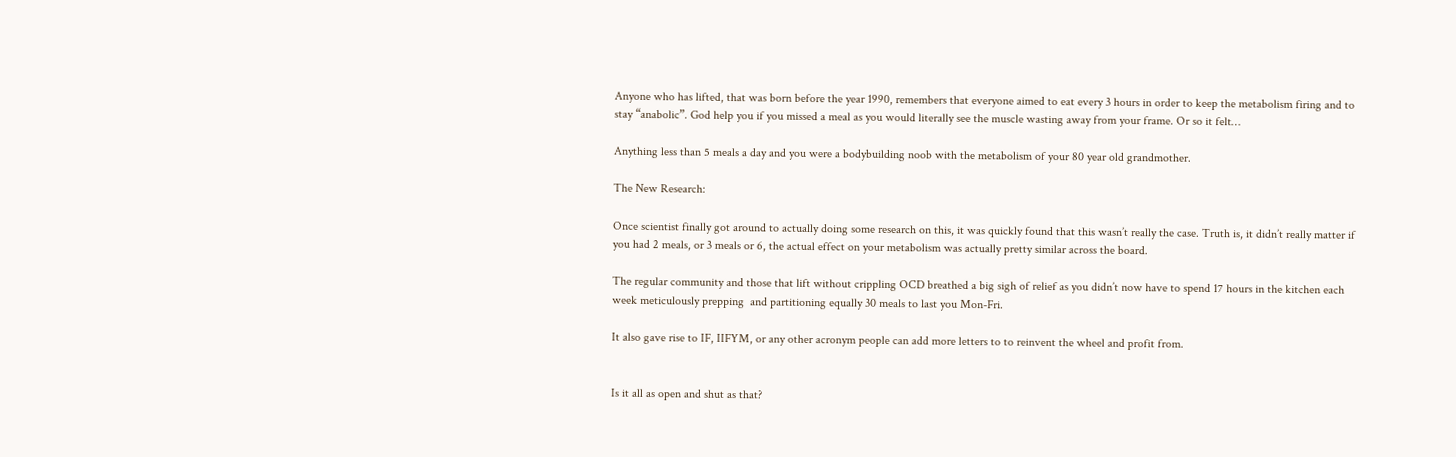Anyone who has lifted, that was born before the year 1990, remembers that everyone aimed to eat every 3 hours in order to keep the metabolism firing and to stay “anabolic”. God help you if you missed a meal as you would literally see the muscle wasting away from your frame. Or so it felt…

Anything less than 5 meals a day and you were a bodybuilding noob with the metabolism of your 80 year old grandmother.

The New Research:

Once scientist finally got around to actually doing some research on this, it was quickly found that this wasn’t really the case. Truth is, it didn’t really matter if you had 2 meals, or 3 meals or 6, the actual effect on your metabolism was actually pretty similar across the board.

The regular community and those that lift without crippling OCD breathed a big sigh of relief as you didn’t now have to spend 17 hours in the kitchen each week meticulously prepping  and partitioning equally 30 meals to last you Mon-Fri.

It also gave rise to IF, IIFYM, or any other acronym people can add more letters to to reinvent the wheel and profit from.


Is it all as open and shut as that?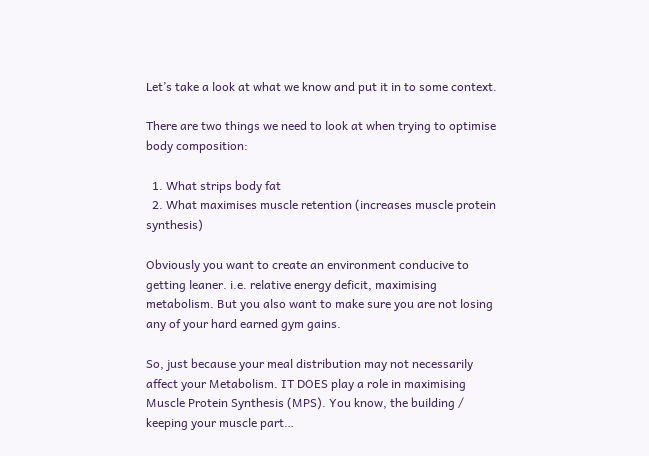Let’s take a look at what we know and put it in to some context.

There are two things we need to look at when trying to optimise body composition:

  1. What strips body fat
  2. What maximises muscle retention (increases muscle protein synthesis)

Obviously you want to create an environment conducive to getting leaner. i.e. relative energy deficit, maximising metabolism. But you also want to make sure you are not losing any of your hard earned gym gains.

So, just because your meal distribution may not necessarily affect your Metabolism. IT DOES play a role in maximising Muscle Protein Synthesis (MPS). You know, the building / keeping your muscle part…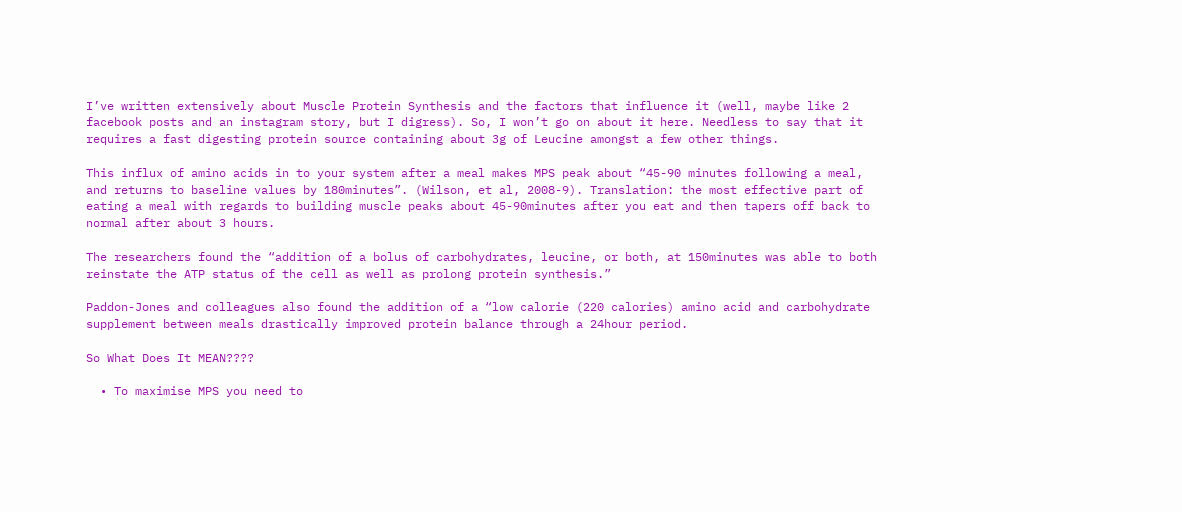I’ve written extensively about Muscle Protein Synthesis and the factors that influence it (well, maybe like 2 facebook posts and an instagram story, but I digress). So, I won’t go on about it here. Needless to say that it requires a fast digesting protein source containing about 3g of Leucine amongst a few other things.

This influx of amino acids in to your system after a meal makes MPS peak about “45-90 minutes following a meal, and returns to baseline values by 180minutes”. (Wilson, et al, 2008-9). Translation: the most effective part of eating a meal with regards to building muscle peaks about 45-90minutes after you eat and then tapers off back to normal after about 3 hours.

The researchers found the “addition of a bolus of carbohydrates, leucine, or both, at 150minutes was able to both reinstate the ATP status of the cell as well as prolong protein synthesis.”

Paddon-Jones and colleagues also found the addition of a “low calorie (220 calories) amino acid and carbohydrate supplement between meals drastically improved protein balance through a 24hour period.

So What Does It MEAN????

  • To maximise MPS you need to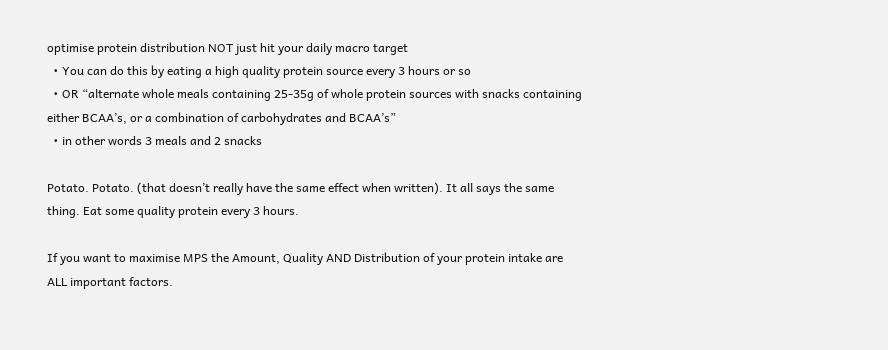optimise protein distribution NOT just hit your daily macro target
  • You can do this by eating a high quality protein source every 3 hours or so
  • OR “alternate whole meals containing 25-35g of whole protein sources with snacks containing either BCAA’s, or a combination of carbohydrates and BCAA’s”
  • in other words 3 meals and 2 snacks

Potato. Potato. (that doesn’t really have the same effect when written). It all says the same thing. Eat some quality protein every 3 hours.

If you want to maximise MPS the Amount, Quality AND Distribution of your protein intake are ALL important factors.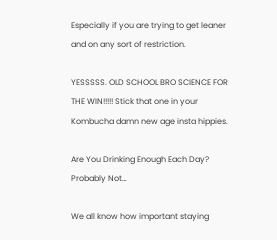Especially if you are trying to get leaner and on any sort of restriction.

YESSSSS. OLD SCHOOL BRO SCIENCE FOR THE WIN!!!!! Stick that one in your Kombucha damn new age insta hippies.

Are You Drinking Enough Each Day? Probably Not…

We all know how important staying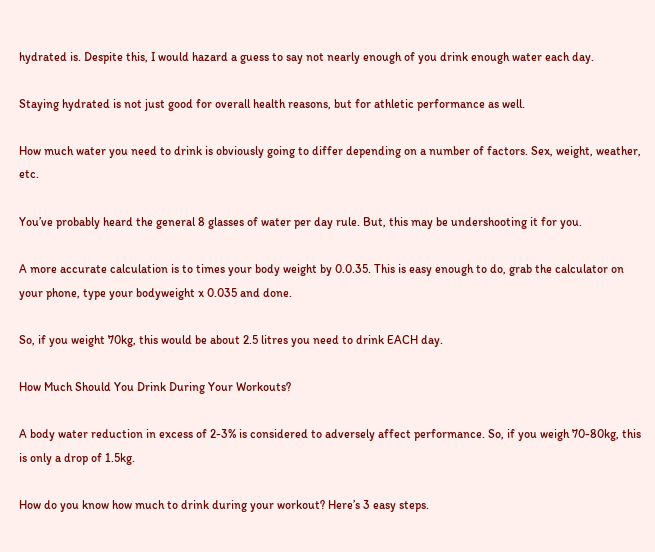hydrated is. Despite this, I would hazard a guess to say not nearly enough of you drink enough water each day.

Staying hydrated is not just good for overall health reasons, but for athletic performance as well.

How much water you need to drink is obviously going to differ depending on a number of factors. Sex, weight, weather, etc.

You’ve probably heard the general 8 glasses of water per day rule. But, this may be undershooting it for you.

A more accurate calculation is to times your body weight by 0.0.35. This is easy enough to do, grab the calculator on your phone, type your bodyweight x 0.035 and done.

So, if you weight 70kg, this would be about 2.5 litres you need to drink EACH day.

How Much Should You Drink During Your Workouts?

A body water reduction in excess of 2-3% is considered to adversely affect performance. So, if you weigh 70-80kg, this is only a drop of 1.5kg.

How do you know how much to drink during your workout? Here’s 3 easy steps.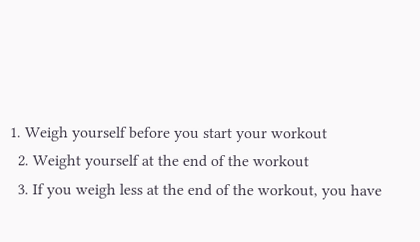1. Weigh yourself before you start your workout
  2. Weight yourself at the end of the workout
  3. If you weigh less at the end of the workout, you have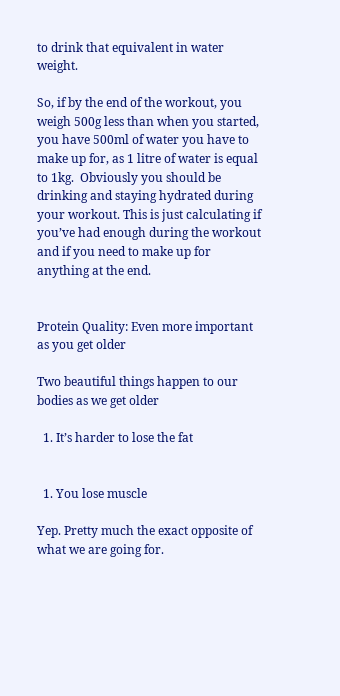to drink that equivalent in water weight.

So, if by the end of the workout, you weigh 500g less than when you started, you have 500ml of water you have to make up for, as 1 litre of water is equal to 1kg.  Obviously you should be drinking and staying hydrated during your workout. This is just calculating if you’ve had enough during the workout and if you need to make up for anything at the end.


Protein Quality: Even more important as you get older

Two beautiful things happen to our bodies as we get older

  1. It’s harder to lose the fat


  1. You lose muscle

Yep. Pretty much the exact opposite of what we are going for.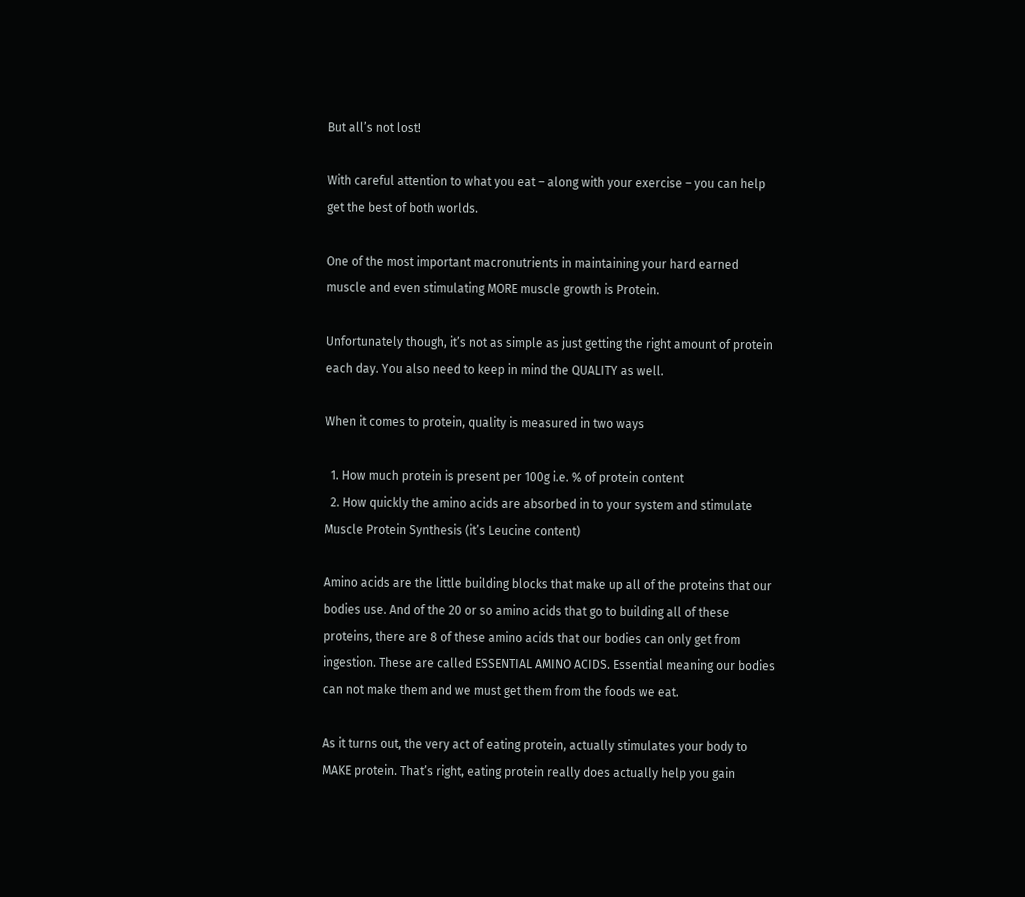But all’s not lost!

With careful attention to what you eat – along with your exercise – you can help get the best of both worlds.

One of the most important macronutrients in maintaining your hard earned muscle and even stimulating MORE muscle growth is Protein.

Unfortunately though, it’s not as simple as just getting the right amount of protein each day. You also need to keep in mind the QUALITY as well.

When it comes to protein, quality is measured in two ways

  1. How much protein is present per 100g i.e. % of protein content
  2. How quickly the amino acids are absorbed in to your system and stimulate Muscle Protein Synthesis (it’s Leucine content)

Amino acids are the little building blocks that make up all of the proteins that our bodies use. And of the 20 or so amino acids that go to building all of these proteins, there are 8 of these amino acids that our bodies can only get from ingestion. These are called ESSENTIAL AMINO ACIDS. Essential meaning our bodies can not make them and we must get them from the foods we eat.

As it turns out, the very act of eating protein, actually stimulates your body to MAKE protein. That’s right, eating protein really does actually help you gain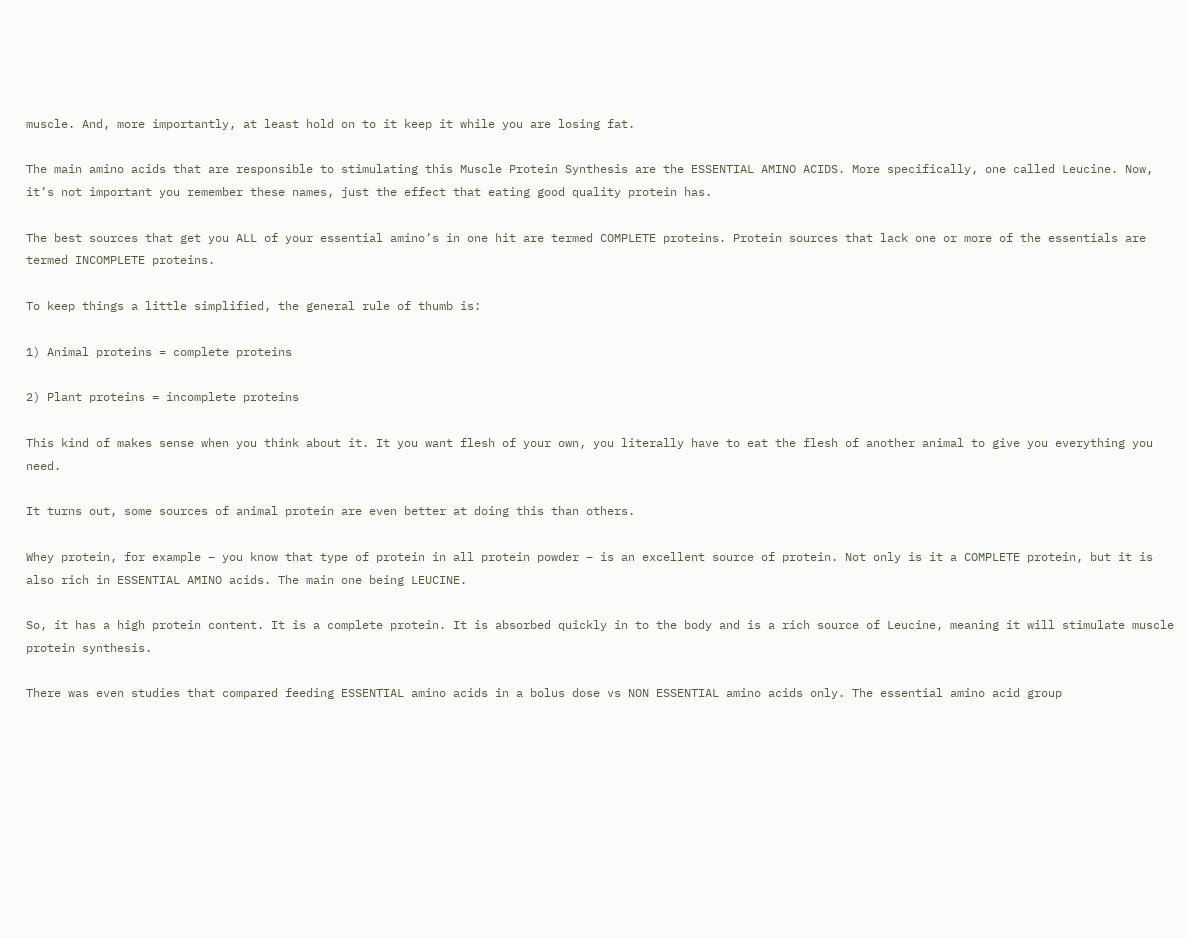muscle. And, more importantly, at least hold on to it keep it while you are losing fat.

The main amino acids that are responsible to stimulating this Muscle Protein Synthesis are the ESSENTIAL AMINO ACIDS. More specifically, one called Leucine. Now, it’s not important you remember these names, just the effect that eating good quality protein has.

The best sources that get you ALL of your essential amino’s in one hit are termed COMPLETE proteins. Protein sources that lack one or more of the essentials are termed INCOMPLETE proteins.

To keep things a little simplified, the general rule of thumb is:

1) Animal proteins = complete proteins

2) Plant proteins = incomplete proteins

This kind of makes sense when you think about it. It you want flesh of your own, you literally have to eat the flesh of another animal to give you everything you need.

It turns out, some sources of animal protein are even better at doing this than others.

Whey protein, for example – you know that type of protein in all protein powder – is an excellent source of protein. Not only is it a COMPLETE protein, but it is also rich in ESSENTIAL AMINO acids. The main one being LEUCINE.

So, it has a high protein content. It is a complete protein. It is absorbed quickly in to the body and is a rich source of Leucine, meaning it will stimulate muscle protein synthesis.

There was even studies that compared feeding ESSENTIAL amino acids in a bolus dose vs NON ESSENTIAL amino acids only. The essential amino acid group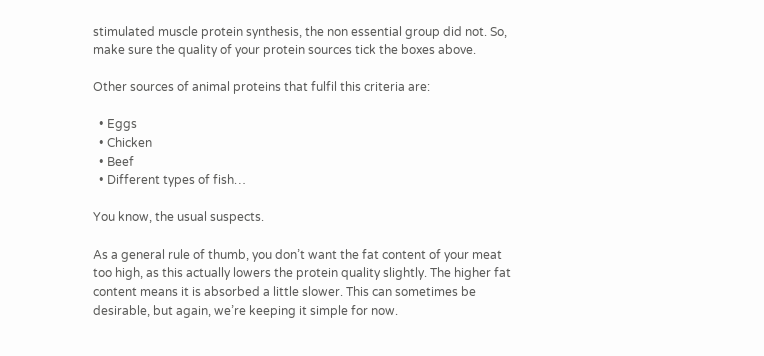stimulated muscle protein synthesis, the non essential group did not. So, make sure the quality of your protein sources tick the boxes above.

Other sources of animal proteins that fulfil this criteria are:

  • Eggs
  • Chicken
  • Beef
  • Different types of fish…

You know, the usual suspects.

As a general rule of thumb, you don’t want the fat content of your meat too high, as this actually lowers the protein quality slightly. The higher fat content means it is absorbed a little slower. This can sometimes be desirable, but again, we’re keeping it simple for now.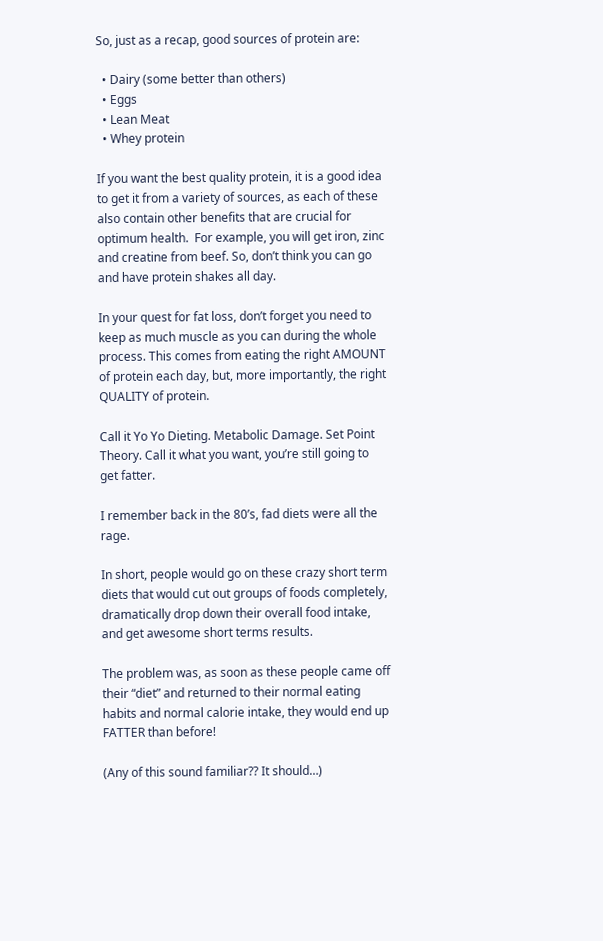So, just as a recap, good sources of protein are:

  • Dairy (some better than others)
  • Eggs
  • Lean Meat
  • Whey protein

If you want the best quality protein, it is a good idea to get it from a variety of sources, as each of these also contain other benefits that are crucial for optimum health.  For example, you will get iron, zinc and creatine from beef. So, don’t think you can go and have protein shakes all day.

In your quest for fat loss, don’t forget you need to keep as much muscle as you can during the whole process. This comes from eating the right AMOUNT of protein each day, but, more importantly, the right QUALITY of protein.

Call it Yo Yo Dieting. Metabolic Damage. Set Point Theory. Call it what you want, you’re still going to get fatter.

I remember back in the 80’s, fad diets were all the rage.

In short, people would go on these crazy short term diets that would cut out groups of foods completely, dramatically drop down their overall food intake, and get awesome short terms results.

The problem was, as soon as these people came off their “diet” and returned to their normal eating habits and normal calorie intake, they would end up FATTER than before!

(Any of this sound familiar?? It should…)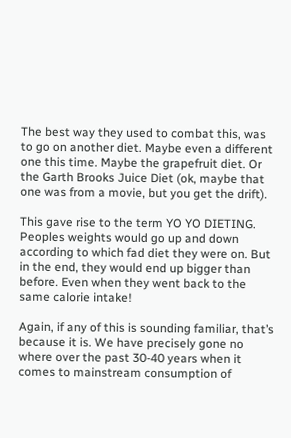The best way they used to combat this, was to go on another diet. Maybe even a different one this time. Maybe the grapefruit diet. Or the Garth Brooks Juice Diet (ok, maybe that one was from a movie, but you get the drift).

This gave rise to the term YO YO DIETING. Peoples weights would go up and down according to which fad diet they were on. But in the end, they would end up bigger than before. Even when they went back to the same calorie intake!

Again, if any of this is sounding familiar, that’s because it is. We have precisely gone no where over the past 30-40 years when it comes to mainstream consumption of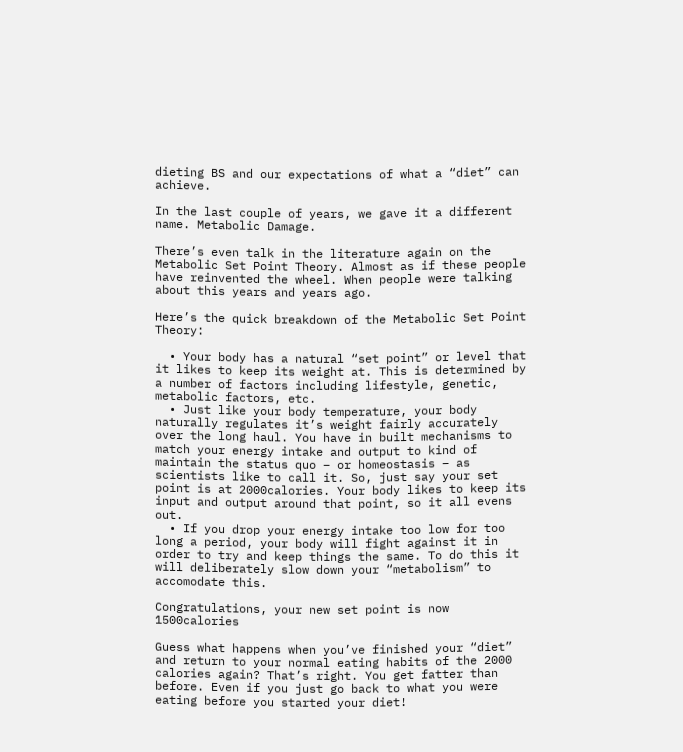dieting BS and our expectations of what a “diet” can achieve.

In the last couple of years, we gave it a different name. Metabolic Damage.

There’s even talk in the literature again on the Metabolic Set Point Theory. Almost as if these people have reinvented the wheel. When people were talking about this years and years ago.

Here’s the quick breakdown of the Metabolic Set Point Theory:

  • Your body has a natural “set point” or level that it likes to keep its weight at. This is determined by a number of factors including lifestyle, genetic, metabolic factors, etc.
  • Just like your body temperature, your body naturally regulates it’s weight fairly accurately over the long haul. You have in built mechanisms to match your energy intake and output to kind of maintain the status quo – or homeostasis – as scientists like to call it. So, just say your set point is at 2000calories. Your body likes to keep its input and output around that point, so it all evens out.
  • If you drop your energy intake too low for too long a period, your body will fight against it in order to try and keep things the same. To do this it will deliberately slow down your “metabolism” to accomodate this.

Congratulations, your new set point is now 1500calories

Guess what happens when you’ve finished your “diet” and return to your normal eating habits of the 2000 calories again? That’s right. You get fatter than before. Even if you just go back to what you were eating before you started your diet!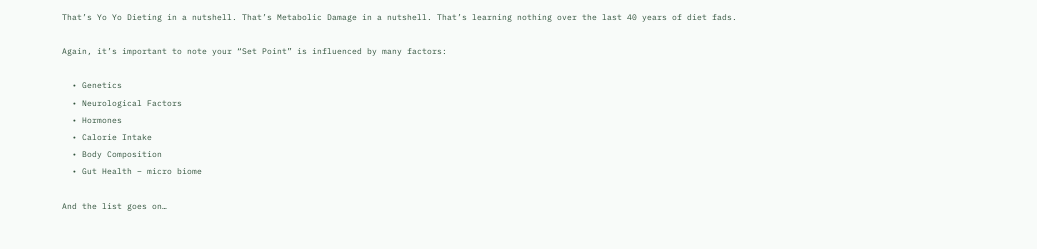That’s Yo Yo Dieting in a nutshell. That’s Metabolic Damage in a nutshell. That’s learning nothing over the last 40 years of diet fads.

Again, it’s important to note your “Set Point” is influenced by many factors:

  • Genetics
  • Neurological Factors
  • Hormones
  • Calorie Intake
  • Body Composition
  • Gut Health – micro biome

And the list goes on…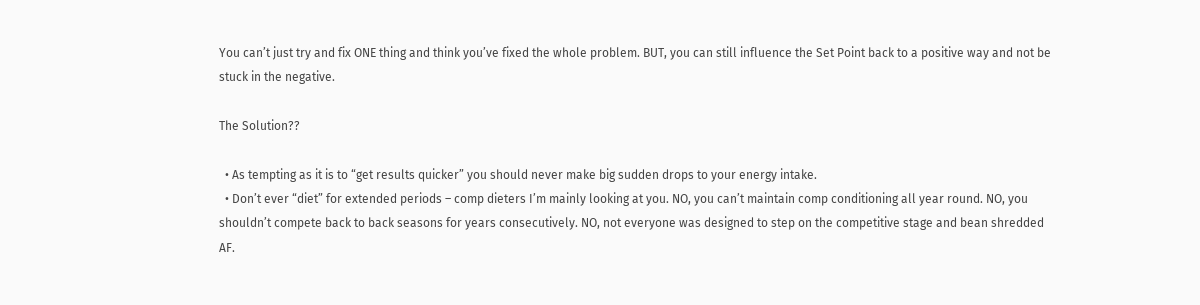You can’t just try and fix ONE thing and think you’ve fixed the whole problem. BUT, you can still influence the Set Point back to a positive way and not be stuck in the negative.

The Solution??

  • As tempting as it is to “get results quicker” you should never make big sudden drops to your energy intake.
  • Don’t ever “diet” for extended periods – comp dieters I’m mainly looking at you. NO, you can’t maintain comp conditioning all year round. NO, you shouldn’t compete back to back seasons for years consecutively. NO, not everyone was designed to step on the competitive stage and bean shredded AF.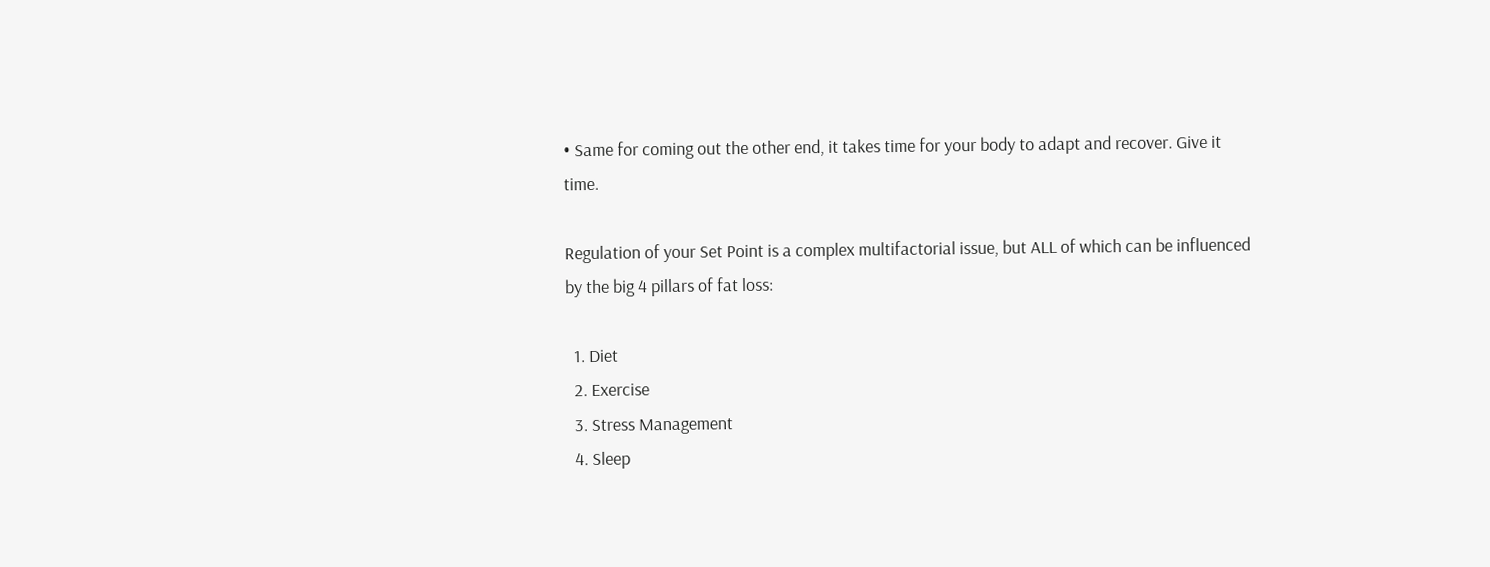• Same for coming out the other end, it takes time for your body to adapt and recover. Give it time.

Regulation of your Set Point is a complex multifactorial issue, but ALL of which can be influenced by the big 4 pillars of fat loss:

  1. Diet
  2. Exercise
  3. Stress Management
  4. Sleep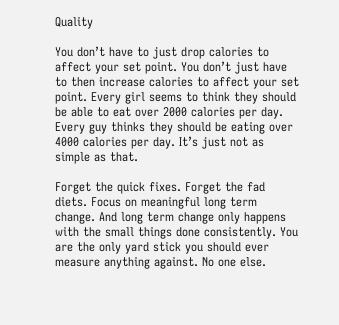Quality

You don’t have to just drop calories to affect your set point. You don’t just have to then increase calories to affect your set point. Every girl seems to think they should be able to eat over 2000 calories per day. Every guy thinks they should be eating over 4000 calories per day. It’s just not as simple as that.

Forget the quick fixes. Forget the fad diets. Focus on meaningful long term change. And long term change only happens with the small things done consistently. You are the only yard stick you should ever measure anything against. No one else.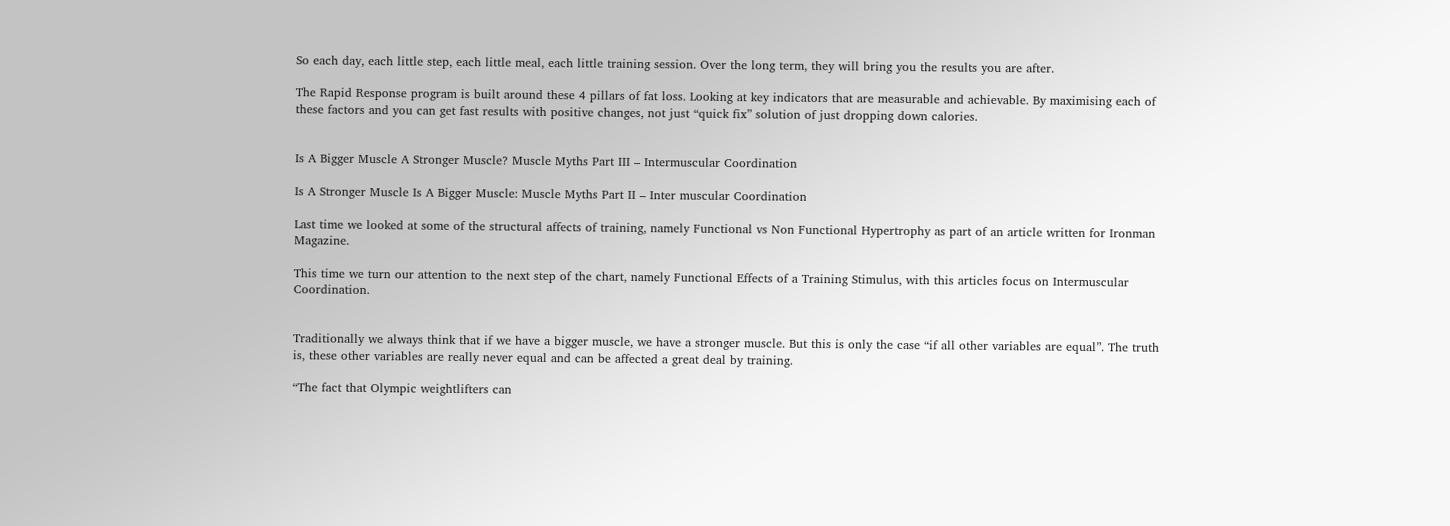So each day, each little step, each little meal, each little training session. Over the long term, they will bring you the results you are after.

The Rapid Response program is built around these 4 pillars of fat loss. Looking at key indicators that are measurable and achievable. By maximising each of these factors and you can get fast results with positive changes, not just “quick fix” solution of just dropping down calories.


Is A Bigger Muscle A Stronger Muscle? Muscle Myths Part III – Intermuscular Coordination

Is A Stronger Muscle Is A Bigger Muscle: Muscle Myths Part II – Inter muscular Coordination

Last time we looked at some of the structural affects of training, namely Functional vs Non Functional Hypertrophy as part of an article written for Ironman Magazine.

This time we turn our attention to the next step of the chart, namely Functional Effects of a Training Stimulus, with this articles focus on Intermuscular Coordination.


Traditionally we always think that if we have a bigger muscle, we have a stronger muscle. But this is only the case “if all other variables are equal”. The truth is, these other variables are really never equal and can be affected a great deal by training.

“The fact that Olympic weightlifters can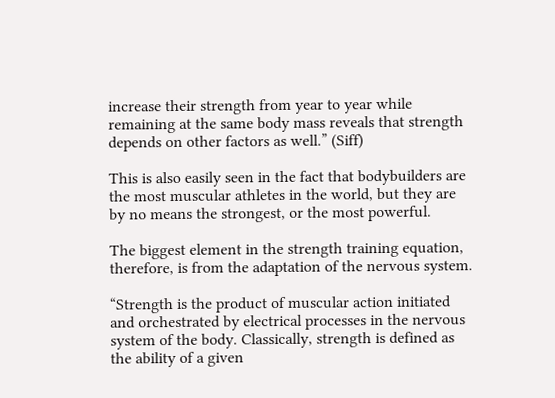increase their strength from year to year while remaining at the same body mass reveals that strength depends on other factors as well.” (Siff)

This is also easily seen in the fact that bodybuilders are the most muscular athletes in the world, but they are by no means the strongest, or the most powerful.

The biggest element in the strength training equation, therefore, is from the adaptation of the nervous system.

“Strength is the product of muscular action initiated and orchestrated by electrical processes in the nervous system of the body. Classically, strength is defined as the ability of a given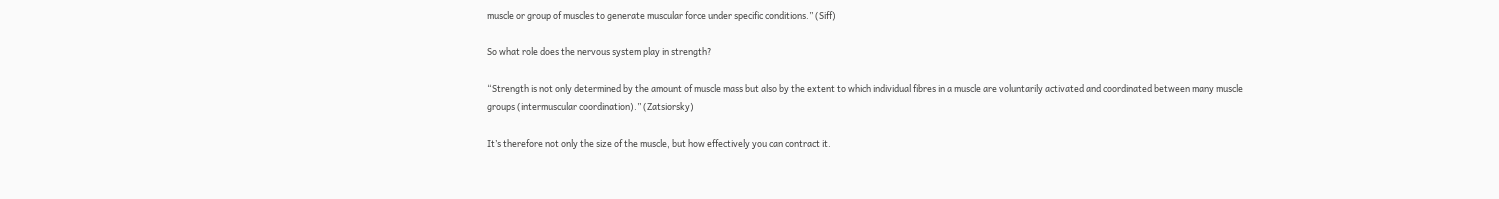muscle or group of muscles to generate muscular force under specific conditions.” (Siff)

So what role does the nervous system play in strength?

“Strength is not only determined by the amount of muscle mass but also by the extent to which individual fibres in a muscle are voluntarily activated and coordinated between many muscle groups (intermuscular coordination).” (Zatsiorsky)

It’s therefore not only the size of the muscle, but how effectively you can contract it.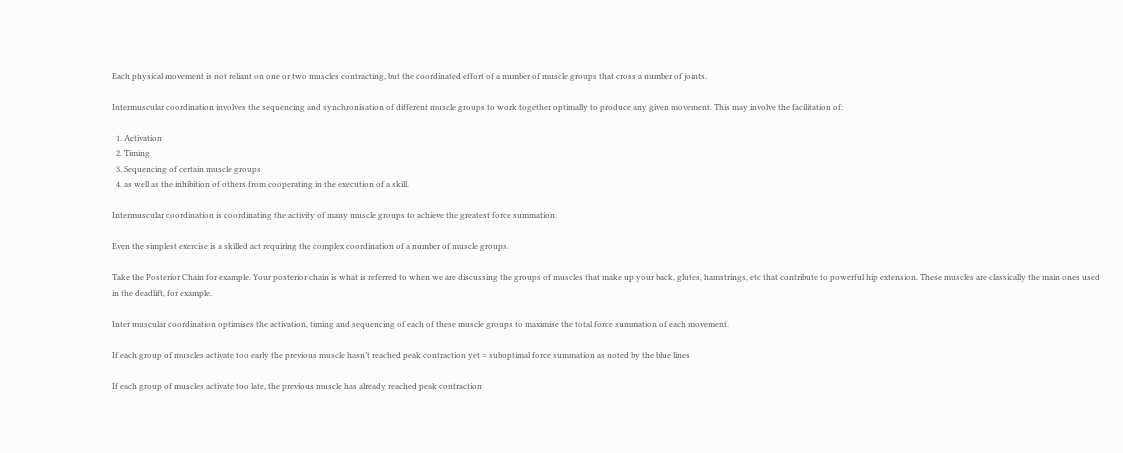Each physical movement is not reliant on one or two muscles contracting, but the coordinated effort of a number of muscle groups that cross a number of joints.

Intermuscular coordination involves the sequencing and synchronisation of different muscle groups to work together optimally to produce any given movement. This may involve the facilitation of:

  1. Activation
  2. Timing
  3. Sequencing of certain muscle groups
  4. as well as the inhibition of others from cooperating in the execution of a skill.

Intermuscular coordination is coordinating the activity of many muscle groups to achieve the greatest force summation.

Even the simplest exercise is a skilled act requiring the complex coordination of a number of muscle groups.

Take the Posterior Chain for example. Your posterior chain is what is referred to when we are discussing the groups of muscles that make up your back, glutes, hamstrings, etc that contribute to powerful hip extension. These muscles are classically the main ones used in the deadlift, for example.

Inter muscular coordination optimises the activation, timing and sequencing of each of these muscle groups to maximise the total force summation of each movement.

If each group of muscles activate too early the previous muscle hasn’t reached peak contraction yet = suboptimal force summation as noted by the blue lines

If each group of muscles activate too late, the previous muscle has already reached peak contraction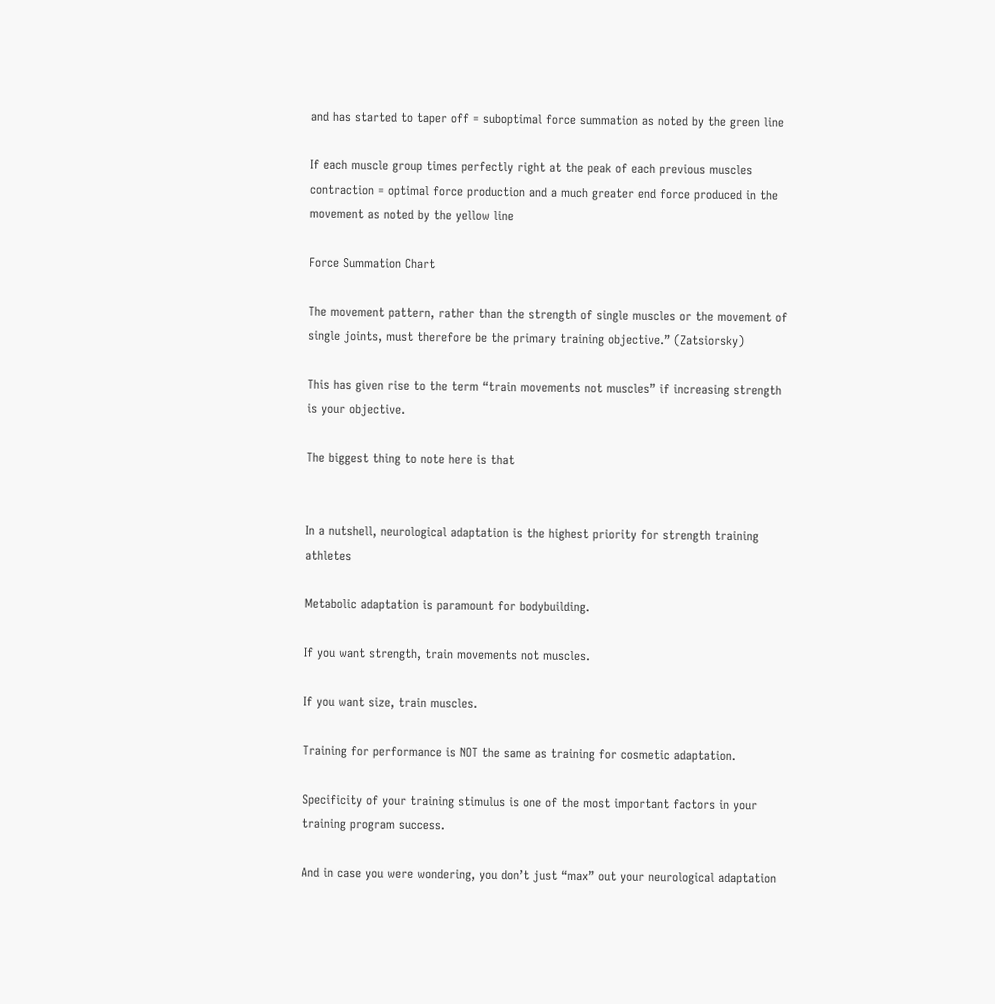and has started to taper off = suboptimal force summation as noted by the green line

If each muscle group times perfectly right at the peak of each previous muscles contraction = optimal force production and a much greater end force produced in the movement as noted by the yellow line

Force Summation Chart

The movement pattern, rather than the strength of single muscles or the movement of single joints, must therefore be the primary training objective.” (Zatsiorsky)

This has given rise to the term “train movements not muscles” if increasing strength is your objective.

The biggest thing to note here is that


In a nutshell, neurological adaptation is the highest priority for strength training athletes

Metabolic adaptation is paramount for bodybuilding.

If you want strength, train movements not muscles.

If you want size, train muscles.

Training for performance is NOT the same as training for cosmetic adaptation.

Specificity of your training stimulus is one of the most important factors in your training program success.

And in case you were wondering, you don’t just “max” out your neurological adaptation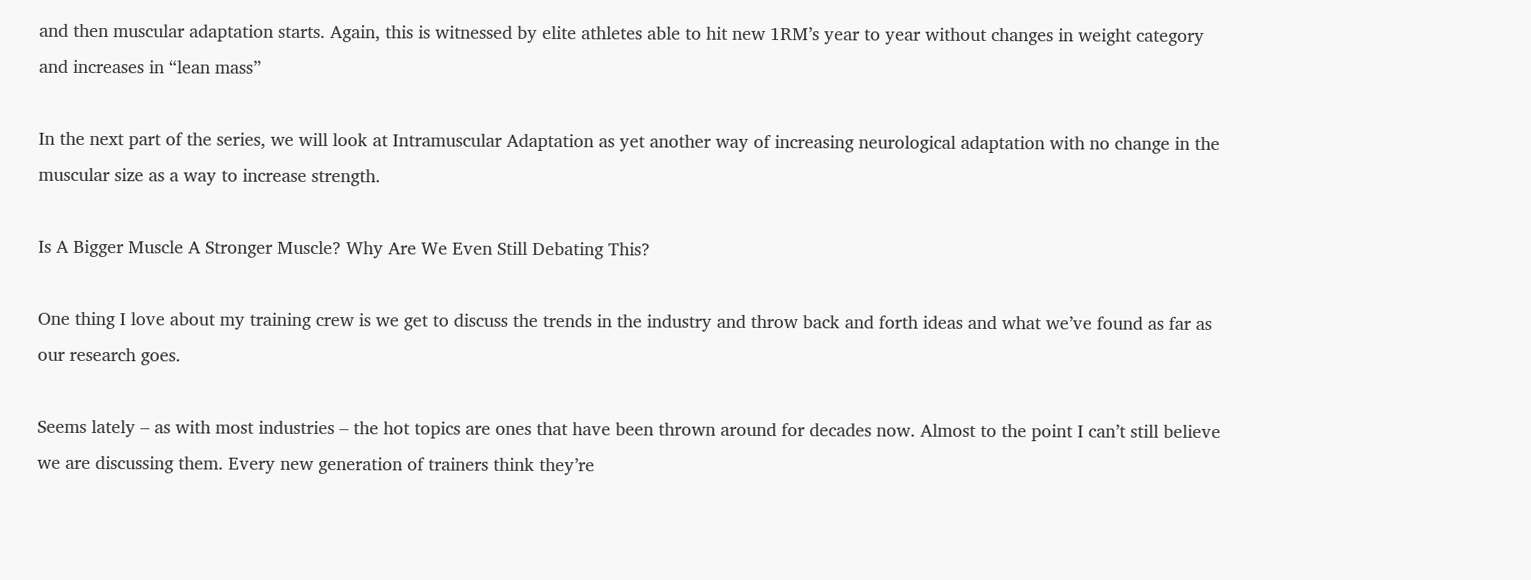and then muscular adaptation starts. Again, this is witnessed by elite athletes able to hit new 1RM’s year to year without changes in weight category and increases in “lean mass”

In the next part of the series, we will look at Intramuscular Adaptation as yet another way of increasing neurological adaptation with no change in the muscular size as a way to increase strength.

Is A Bigger Muscle A Stronger Muscle? Why Are We Even Still Debating This?

One thing I love about my training crew is we get to discuss the trends in the industry and throw back and forth ideas and what we’ve found as far as our research goes.

Seems lately – as with most industries – the hot topics are ones that have been thrown around for decades now. Almost to the point I can’t still believe we are discussing them. Every new generation of trainers think they’re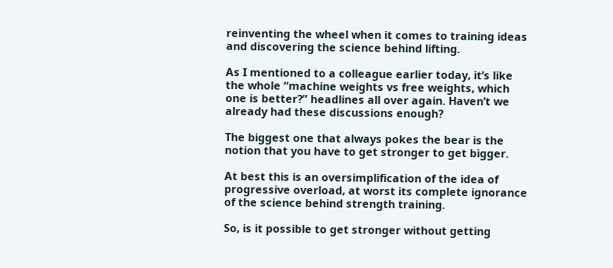reinventing the wheel when it comes to training ideas and discovering the science behind lifting.

As I mentioned to a colleague earlier today, it’s like the whole “machine weights vs free weights, which one is better?” headlines all over again. Haven’t we already had these discussions enough?

The biggest one that always pokes the bear is the notion that you have to get stronger to get bigger.

At best this is an oversimplification of the idea of progressive overload, at worst its complete ignorance of the science behind strength training.

So, is it possible to get stronger without getting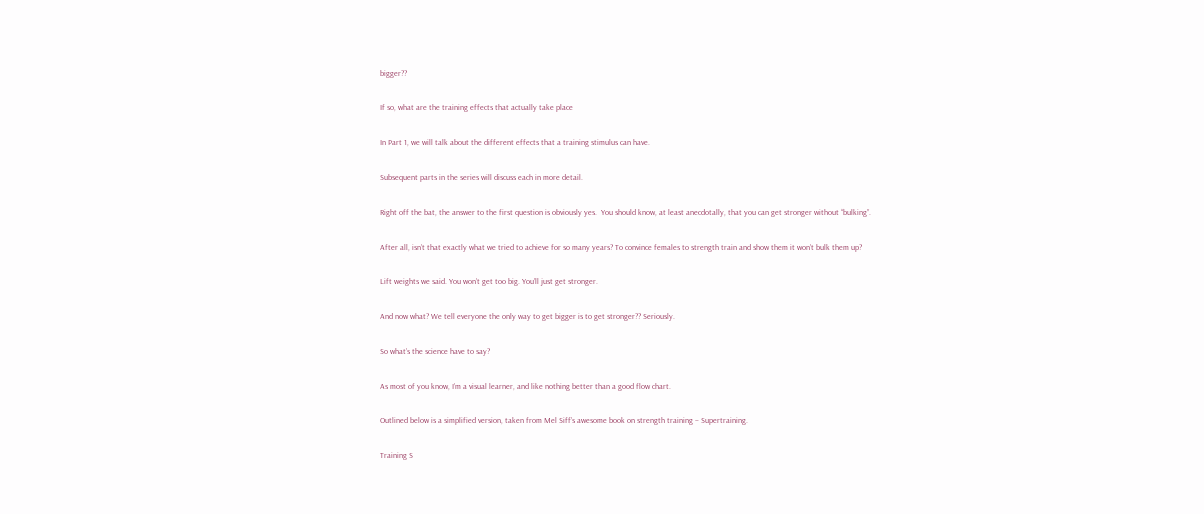bigger??

If so, what are the training effects that actually take place

In Part 1, we will talk about the different effects that a training stimulus can have.

Subsequent parts in the series will discuss each in more detail.

Right off the bat, the answer to the first question is obviously yes.  You should know, at least anecdotally, that you can get stronger without “bulking”.

After all, isn’t that exactly what we tried to achieve for so many years? To convince females to strength train and show them it won’t bulk them up?

Lift weights we said. You won’t get too big. You’ll just get stronger.

And now what? We tell everyone the only way to get bigger is to get stronger?? Seriously.

So what’s the science have to say?

As most of you know, I’m a visual learner, and like nothing better than a good flow chart.

Outlined below is a simplified version, taken from Mel Siff’s awesome book on strength training – Supertraining.

Training S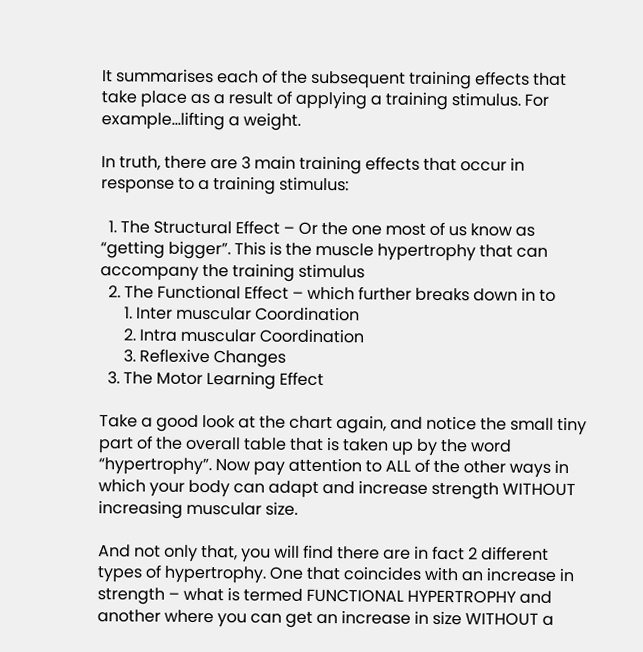It summarises each of the subsequent training effects that take place as a result of applying a training stimulus. For example…lifting a weight.

In truth, there are 3 main training effects that occur in response to a training stimulus:

  1. The Structural Effect – Or the one most of us know as “getting bigger”. This is the muscle hypertrophy that can accompany the training stimulus
  2. The Functional Effect – which further breaks down in to
      1. Inter muscular Coordination
      2. Intra muscular Coordination
      3. Reflexive Changes
  3. The Motor Learning Effect

Take a good look at the chart again, and notice the small tiny part of the overall table that is taken up by the word “hypertrophy”. Now pay attention to ALL of the other ways in which your body can adapt and increase strength WITHOUT increasing muscular size.

And not only that, you will find there are in fact 2 different types of hypertrophy. One that coincides with an increase in strength – what is termed FUNCTIONAL HYPERTROPHY and another where you can get an increase in size WITHOUT a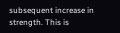subsequent increase in strength. This is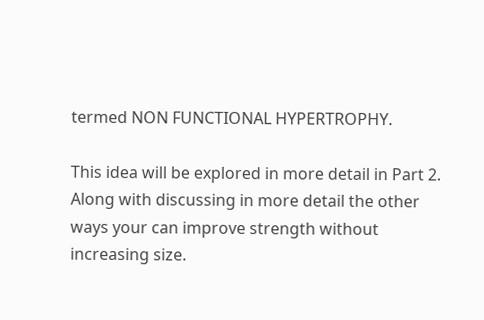termed NON FUNCTIONAL HYPERTROPHY.

This idea will be explored in more detail in Part 2. Along with discussing in more detail the other ways your can improve strength without increasing size.